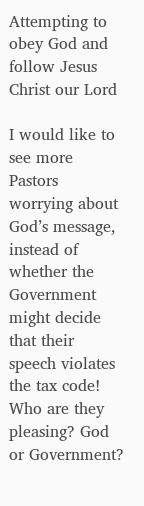Attempting to obey God and follow Jesus Christ our Lord

I would like to see more Pastors worrying about God’s message, instead of whether the Government might decide that their speech violates the tax code! Who are they pleasing? God or Government?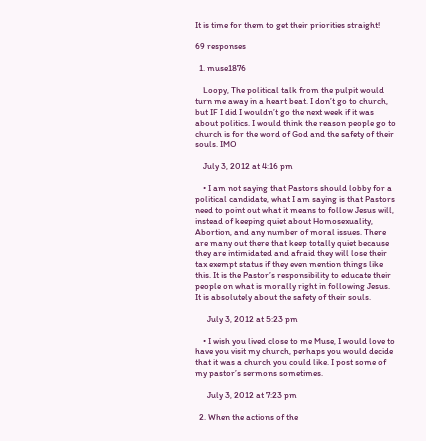It is time for them to get their priorities straight!

69 responses

  1. muse1876

    Loopy, The political talk from the pulpit would turn me away in a heart beat. I don’t go to church, but IF I did I wouldn’t go the next week if it was about politics. I would think the reason people go to church is for the word of God and the safety of their souls. IMO

    July 3, 2012 at 4:16 pm

    • I am not saying that Pastors should lobby for a political candidate, what I am saying is that Pastors need to point out what it means to follow Jesus will, instead of keeping quiet about Homosexuality, Abortion, and any number of moral issues. There are many out there that keep totally quiet because they are intimidated and afraid they will lose their tax exempt status if they even mention things like this. It is the Pastor’s responsibility to educate their people on what is morally right in following Jesus. It is absolutely about the safety of their souls.

      July 3, 2012 at 5:23 pm

    • I wish you lived close to me Muse, I would love to have you visit my church, perhaps you would decide that it was a church you could like. I post some of my pastor’s sermons sometimes.

      July 3, 2012 at 7:23 pm

  2. When the actions of the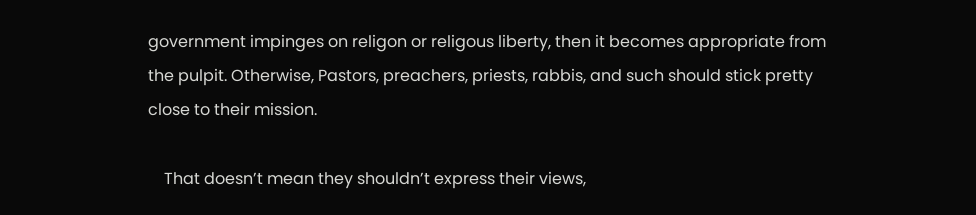government impinges on religon or religous liberty, then it becomes appropriate from the pulpit. Otherwise, Pastors, preachers, priests, rabbis, and such should stick pretty close to their mission.

    That doesn’t mean they shouldn’t express their views,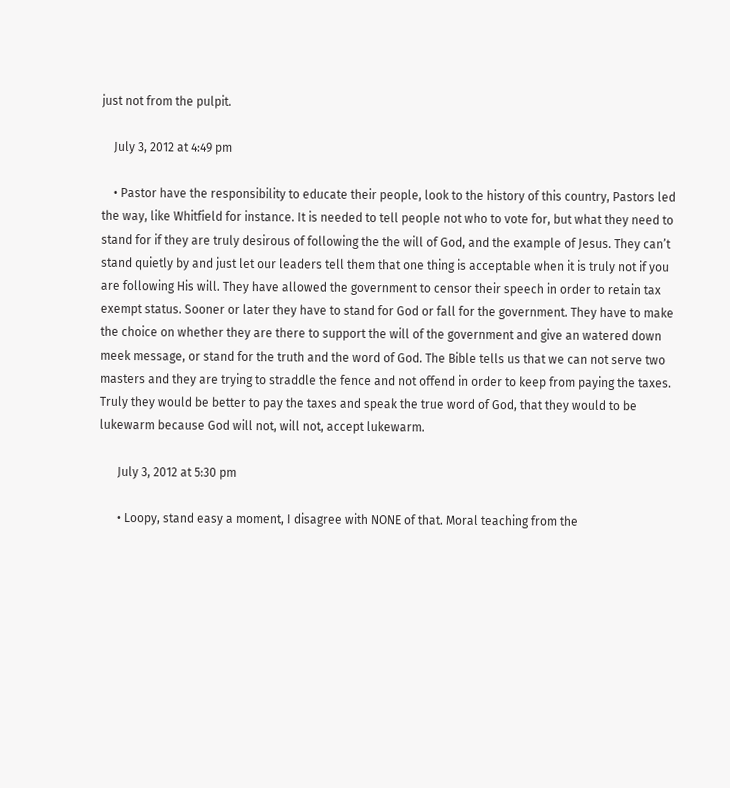just not from the pulpit.

    July 3, 2012 at 4:49 pm

    • Pastor have the responsibility to educate their people, look to the history of this country, Pastors led the way, like Whitfield for instance. It is needed to tell people not who to vote for, but what they need to stand for if they are truly desirous of following the the will of God, and the example of Jesus. They can’t stand quietly by and just let our leaders tell them that one thing is acceptable when it is truly not if you are following His will. They have allowed the government to censor their speech in order to retain tax exempt status. Sooner or later they have to stand for God or fall for the government. They have to make the choice on whether they are there to support the will of the government and give an watered down meek message, or stand for the truth and the word of God. The Bible tells us that we can not serve two masters and they are trying to straddle the fence and not offend in order to keep from paying the taxes. Truly they would be better to pay the taxes and speak the true word of God, that they would to be lukewarm because God will not, will not, accept lukewarm.

      July 3, 2012 at 5:30 pm

      • Loopy, stand easy a moment, I disagree with NONE of that. Moral teaching from the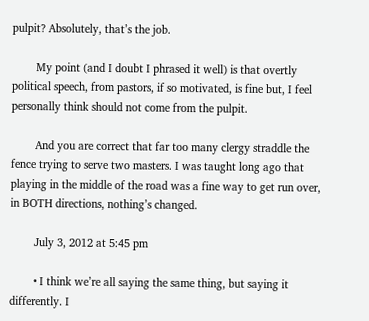pulpit? Absolutely, that’s the job.

        My point (and I doubt I phrased it well) is that overtly political speech, from pastors, if so motivated, is fine but, I feel personally think should not come from the pulpit.

        And you are correct that far too many clergy straddle the fence trying to serve two masters. I was taught long ago that playing in the middle of the road was a fine way to get run over, in BOTH directions, nothing’s changed.

        July 3, 2012 at 5:45 pm

        • I think we’re all saying the same thing, but saying it differently. I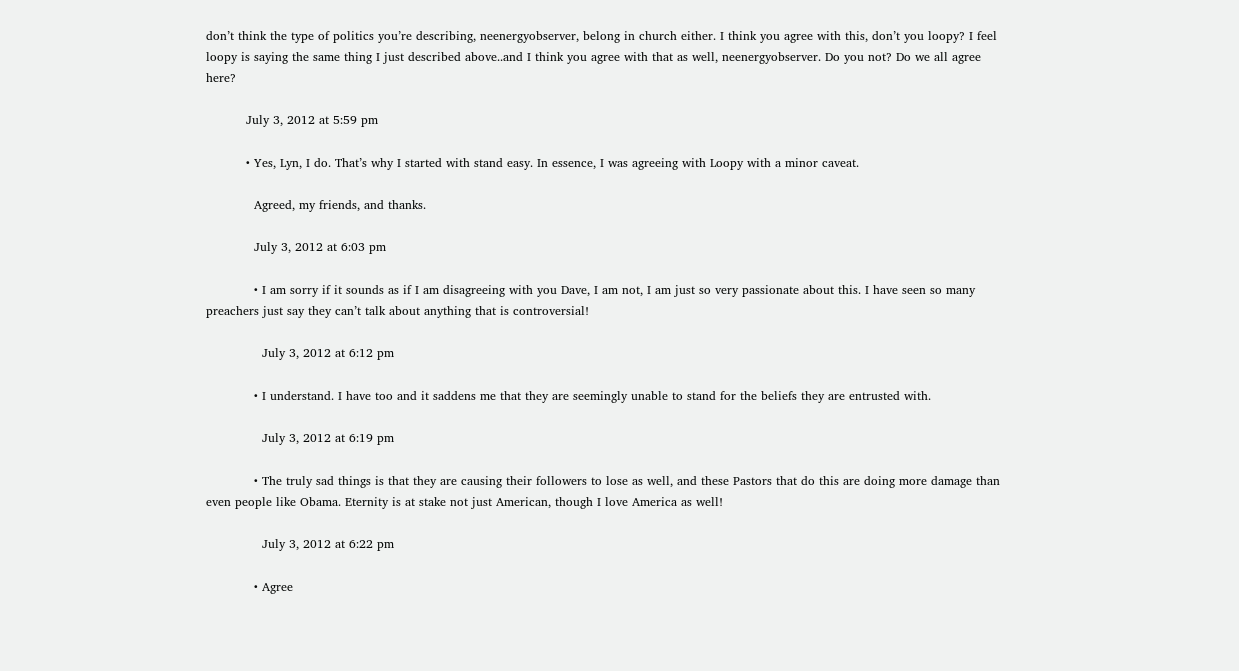don’t think the type of politics you’re describing, neenergyobserver, belong in church either. I think you agree with this, don’t you loopy? I feel loopy is saying the same thing I just described above..and I think you agree with that as well, neenergyobserver. Do you not? Do we all agree here?

          July 3, 2012 at 5:59 pm

          • Yes, Lyn, I do. That’s why I started with stand easy. In essence, I was agreeing with Loopy with a minor caveat.

            Agreed, my friends, and thanks.

            July 3, 2012 at 6:03 pm

            • I am sorry if it sounds as if I am disagreeing with you Dave, I am not, I am just so very passionate about this. I have seen so many preachers just say they can’t talk about anything that is controversial!

              July 3, 2012 at 6:12 pm

            • I understand. I have too and it saddens me that they are seemingly unable to stand for the beliefs they are entrusted with.

              July 3, 2012 at 6:19 pm

            • The truly sad things is that they are causing their followers to lose as well, and these Pastors that do this are doing more damage than even people like Obama. Eternity is at stake not just American, though I love America as well!

              July 3, 2012 at 6:22 pm

            • Agree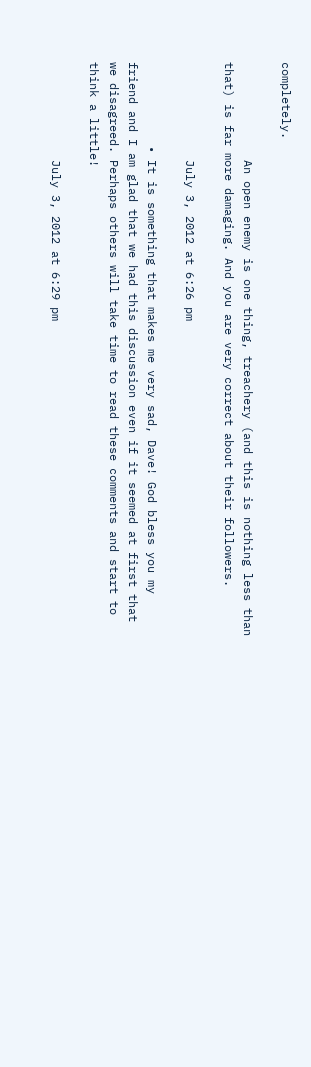completely.

              An open enemy is one thing, treachery (and this is nothing less than that) is far more damaging. And you are very correct about their followers.

              July 3, 2012 at 6:26 pm

            • It is something that makes me very sad, Dave! God bless you my friend and I am glad that we had this discussion even if it seemed at first that we disagreed. Perhaps others will take time to read these comments and start to think a little!

              July 3, 2012 at 6:29 pm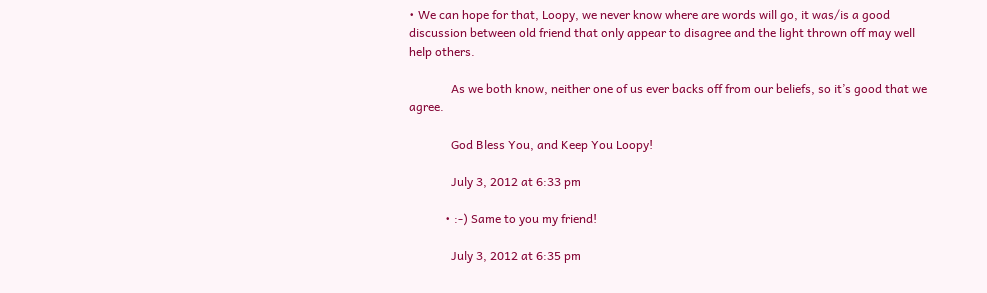• We can hope for that, Loopy, we never know where are words will go, it was/is a good discussion between old friend that only appear to disagree and the light thrown off may well help others.

              As we both know, neither one of us ever backs off from our beliefs, so it’s good that we agree.

              God Bless You, and Keep You Loopy!

              July 3, 2012 at 6:33 pm

            • :-) Same to you my friend!

              July 3, 2012 at 6:35 pm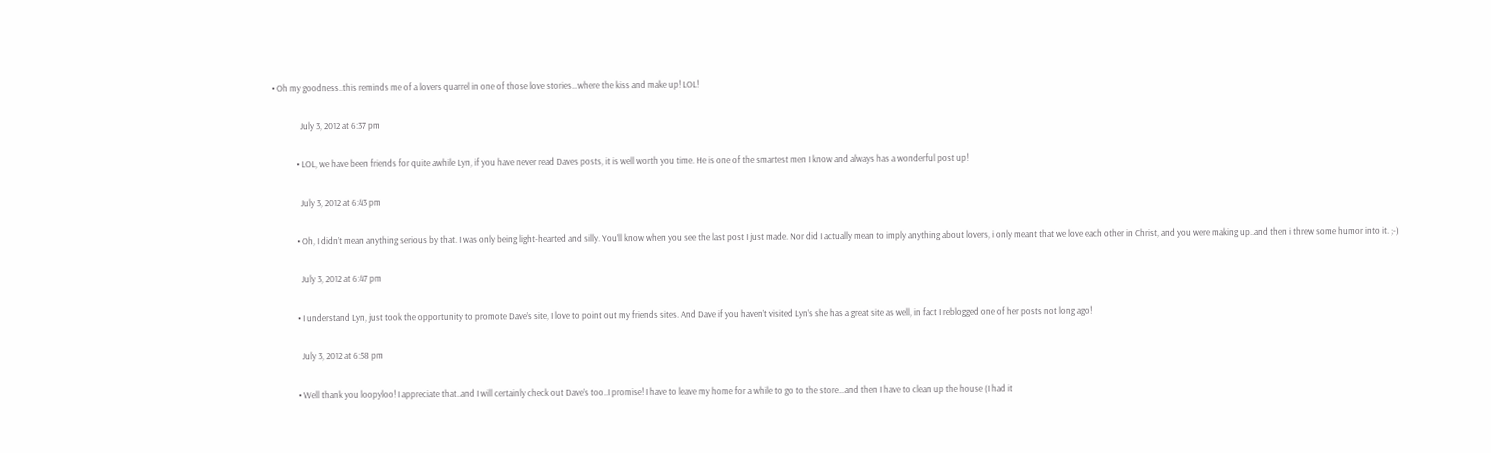• Oh my goodness..this reminds me of a lovers quarrel in one of those love stories…where the kiss and make up! LOL!

              July 3, 2012 at 6:37 pm

            • LOL, we have been friends for quite awhile Lyn, if you have never read Daves posts, it is well worth you time. He is one of the smartest men I know and always has a wonderful post up!

              July 3, 2012 at 6:43 pm

            • Oh, I didn’t mean anything serious by that. I was only being light-hearted and silly. You’ll know when you see the last post I just made. Nor did I actually mean to imply anything about lovers, i only meant that we love each other in Christ, and you were making up..and then i threw some humor into it. ;-)

              July 3, 2012 at 6:47 pm

            • I understand Lyn, just took the opportunity to promote Dave’s site, I love to point out my friends sites. And Dave if you haven’t visited Lyn’s she has a great site as well, in fact I reblogged one of her posts not long ago!

              July 3, 2012 at 6:58 pm

            • Well thank you loopyloo! I appreciate that..and I will certainly check out Dave’s too..I promise! I have to leave my home for a while to go to the store…and then I have to clean up the house (I had it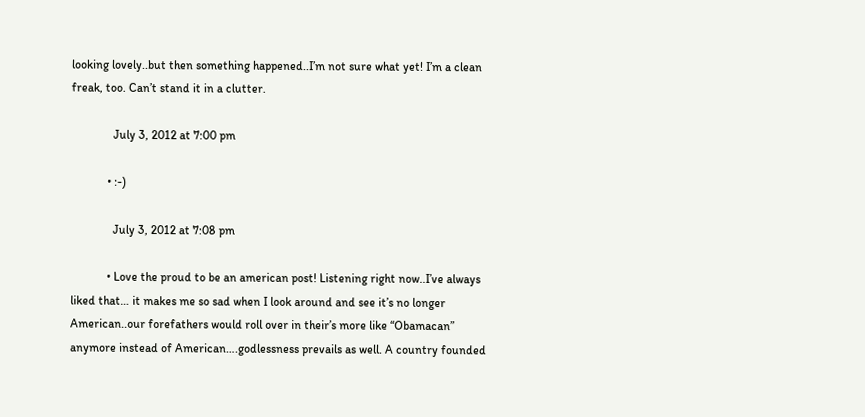looking lovely..but then something happened..I’m not sure what yet! I’m a clean freak, too. Can’t stand it in a clutter.

              July 3, 2012 at 7:00 pm

            • :-)

              July 3, 2012 at 7:08 pm

            • Love the proud to be an american post! Listening right now..I’ve always liked that… it makes me so sad when I look around and see it’s no longer American..our forefathers would roll over in their’s more like “Obamacan” anymore instead of American….godlessness prevails as well. A country founded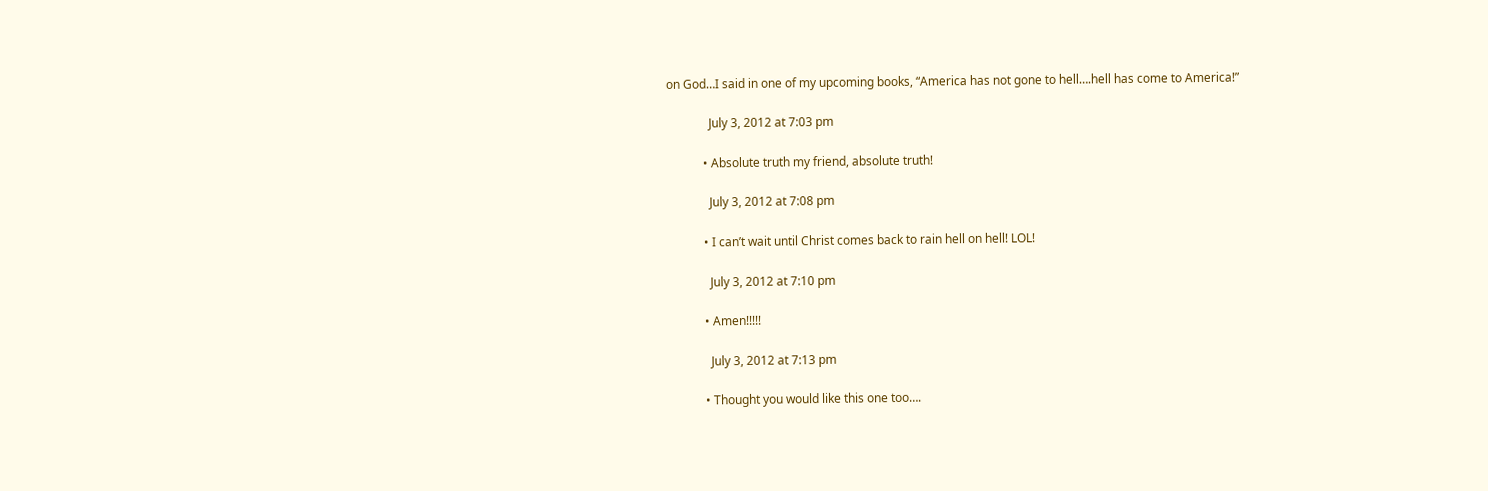on God…I said in one of my upcoming books, “America has not gone to hell….hell has come to America!”

              July 3, 2012 at 7:03 pm

            • Absolute truth my friend, absolute truth!

              July 3, 2012 at 7:08 pm

            • I can’t wait until Christ comes back to rain hell on hell! LOL!

              July 3, 2012 at 7:10 pm

            • Amen!!!!!

              July 3, 2012 at 7:13 pm

            • Thought you would like this one too….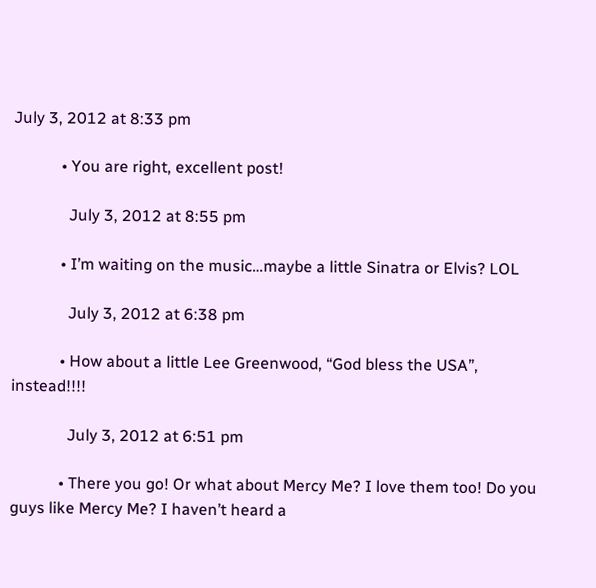July 3, 2012 at 8:33 pm

            • You are right, excellent post!

              July 3, 2012 at 8:55 pm

            • I’m waiting on the music…maybe a little Sinatra or Elvis? LOL

              July 3, 2012 at 6:38 pm

            • How about a little Lee Greenwood, “God bless the USA”, instead!!!!

              July 3, 2012 at 6:51 pm

            • There you go! Or what about Mercy Me? I love them too! Do you guys like Mercy Me? I haven’t heard a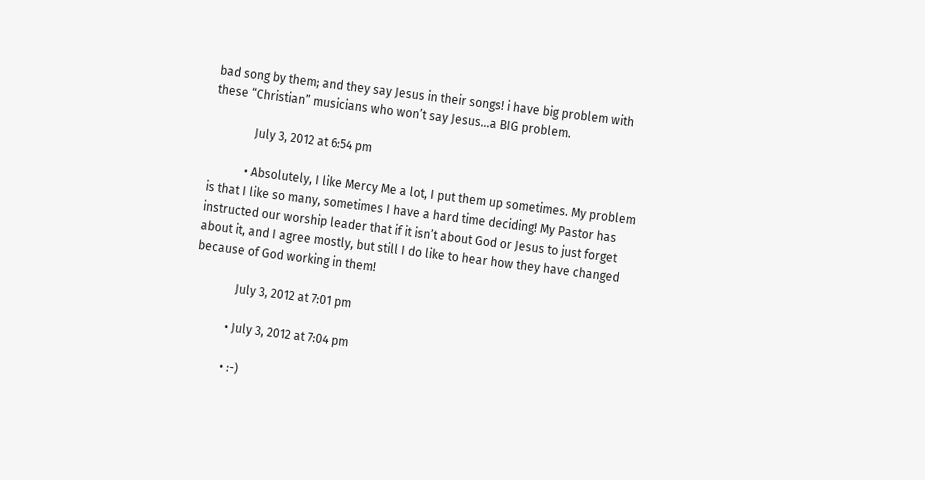bad song by them; and they say Jesus in their songs! i have big problem with these “Christian” musicians who won’t say Jesus…a BIG problem.

              July 3, 2012 at 6:54 pm

            • Absolutely, I like Mercy Me a lot, I put them up sometimes. My problem is that I like so many, sometimes I have a hard time deciding! My Pastor has instructed our worship leader that if it isn’t about God or Jesus to just forget about it, and I agree mostly, but still I do like to hear how they have changed because of God working in them!

              July 3, 2012 at 7:01 pm

            • July 3, 2012 at 7:04 pm

            • :-)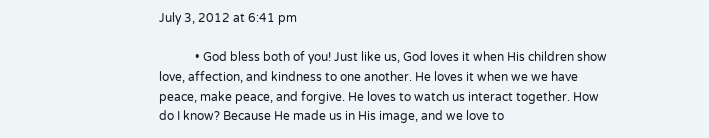July 3, 2012 at 6:41 pm

            • God bless both of you! Just like us, God loves it when His children show love, affection, and kindness to one another. He loves it when we we have peace, make peace, and forgive. He loves to watch us interact together. How do I know? Because He made us in His image, and we love to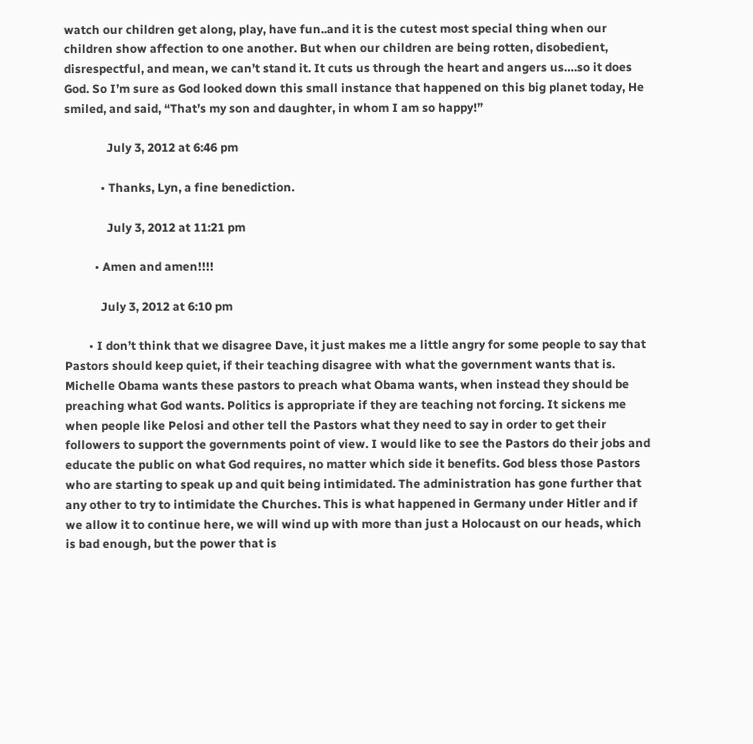watch our children get along, play, have fun..and it is the cutest most special thing when our children show affection to one another. But when our children are being rotten, disobedient, disrespectful, and mean, we can’t stand it. It cuts us through the heart and angers us….so it does God. So I’m sure as God looked down this small instance that happened on this big planet today, He smiled, and said, “That’s my son and daughter, in whom I am so happy!”

              July 3, 2012 at 6:46 pm

            • Thanks, Lyn, a fine benediction.

              July 3, 2012 at 11:21 pm

          • Amen and amen!!!!

            July 3, 2012 at 6:10 pm

        • I don’t think that we disagree Dave, it just makes me a little angry for some people to say that Pastors should keep quiet, if their teaching disagree with what the government wants that is. Michelle Obama wants these pastors to preach what Obama wants, when instead they should be preaching what God wants. Politics is appropriate if they are teaching not forcing. It sickens me when people like Pelosi and other tell the Pastors what they need to say in order to get their followers to support the governments point of view. I would like to see the Pastors do their jobs and educate the public on what God requires, no matter which side it benefits. God bless those Pastors who are starting to speak up and quit being intimidated. The administration has gone further that any other to try to intimidate the Churches. This is what happened in Germany under Hitler and if we allow it to continue here, we will wind up with more than just a Holocaust on our heads, which is bad enough, but the power that is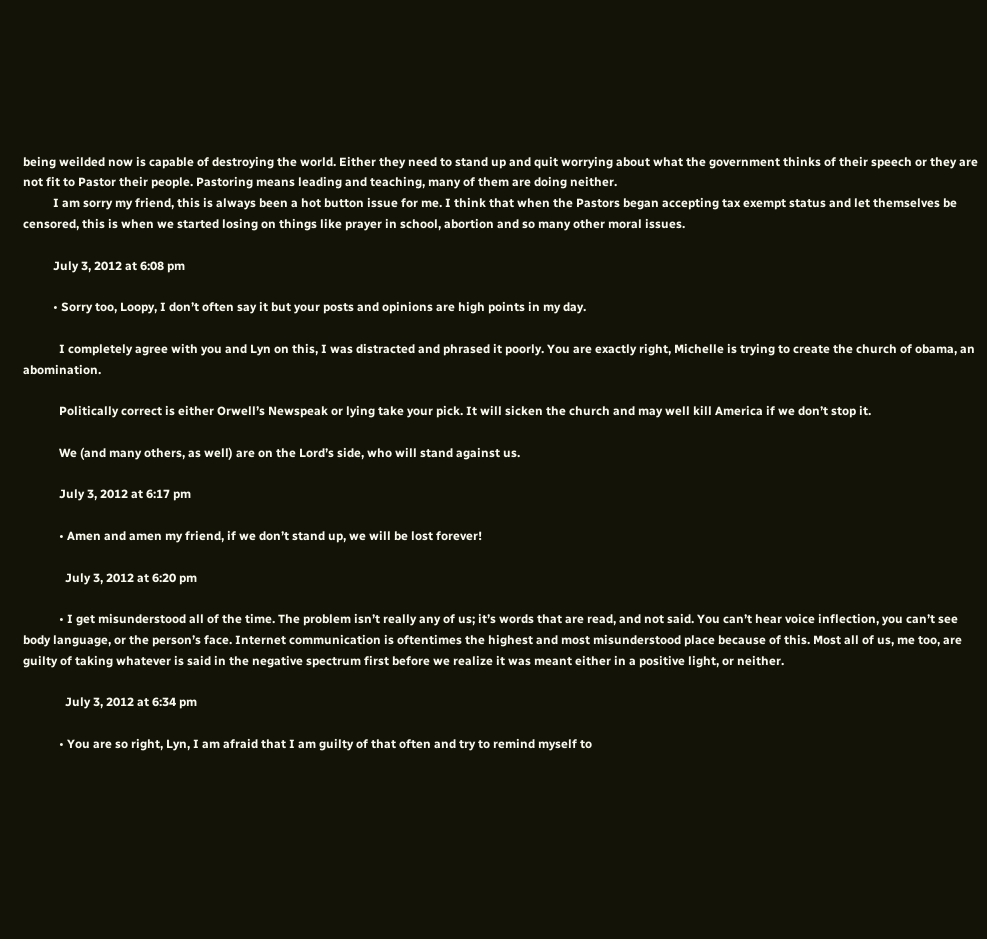being weilded now is capable of destroying the world. Either they need to stand up and quit worrying about what the government thinks of their speech or they are not fit to Pastor their people. Pastoring means leading and teaching, many of them are doing neither.
          I am sorry my friend, this is always been a hot button issue for me. I think that when the Pastors began accepting tax exempt status and let themselves be censored, this is when we started losing on things like prayer in school, abortion and so many other moral issues.

          July 3, 2012 at 6:08 pm

          • Sorry too, Loopy, I don’t often say it but your posts and opinions are high points in my day.

            I completely agree with you and Lyn on this, I was distracted and phrased it poorly. You are exactly right, Michelle is trying to create the church of obama, an abomination.

            Politically correct is either Orwell’s Newspeak or lying take your pick. It will sicken the church and may well kill America if we don’t stop it.

            We (and many others, as well) are on the Lord’s side, who will stand against us.

            July 3, 2012 at 6:17 pm

            • Amen and amen my friend, if we don’t stand up, we will be lost forever!

              July 3, 2012 at 6:20 pm

            • I get misunderstood all of the time. The problem isn’t really any of us; it’s words that are read, and not said. You can’t hear voice inflection, you can’t see body language, or the person’s face. Internet communication is oftentimes the highest and most misunderstood place because of this. Most all of us, me too, are guilty of taking whatever is said in the negative spectrum first before we realize it was meant either in a positive light, or neither.

              July 3, 2012 at 6:34 pm

            • You are so right, Lyn, I am afraid that I am guilty of that often and try to remind myself to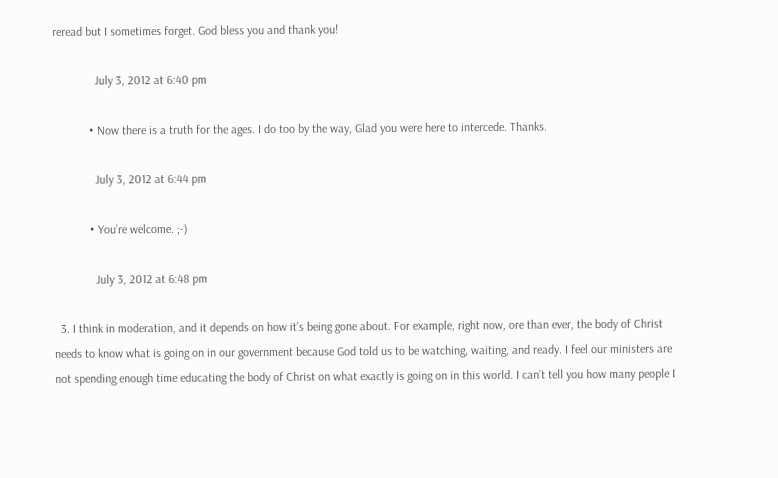reread but I sometimes forget. God bless you and thank you!

              July 3, 2012 at 6:40 pm

            • Now there is a truth for the ages. I do too by the way, Glad you were here to intercede. Thanks.

              July 3, 2012 at 6:44 pm

            • You’re welcome. ;-)

              July 3, 2012 at 6:48 pm

  3. I think in moderation, and it depends on how it’s being gone about. For example, right now, ore than ever, the body of Christ needs to know what is going on in our government because God told us to be watching, waiting, and ready. I feel our ministers are not spending enough time educating the body of Christ on what exactly is going on in this world. I can’t tell you how many people I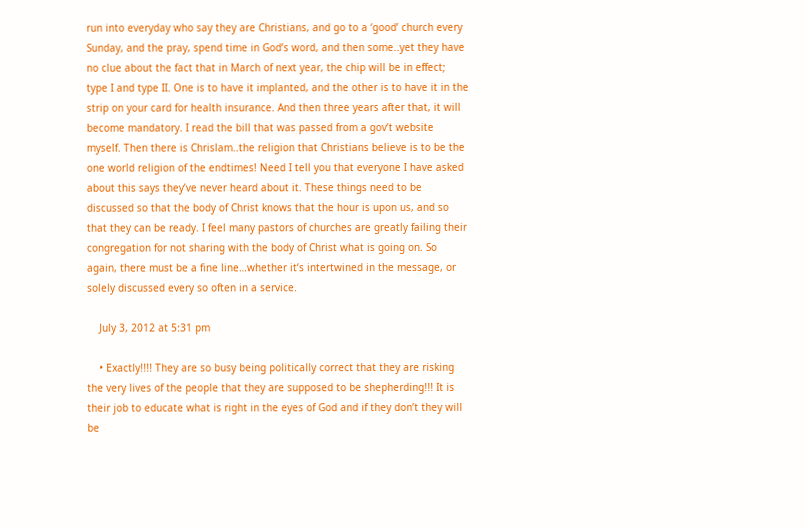run into everyday who say they are Christians, and go to a ‘good’ church every Sunday, and the pray, spend time in God’s word, and then some..yet they have no clue about the fact that in March of next year, the chip will be in effect; type I and type II. One is to have it implanted, and the other is to have it in the strip on your card for health insurance. And then three years after that, it will become mandatory. I read the bill that was passed from a gov’t website myself. Then there is Chrislam..the religion that Christians believe is to be the one world religion of the endtimes! Need I tell you that everyone I have asked about this says they’ve never heard about it. These things need to be discussed so that the body of Christ knows that the hour is upon us, and so that they can be ready. I feel many pastors of churches are greatly failing their congregation for not sharing with the body of Christ what is going on. So again, there must be a fine line…whether it’s intertwined in the message, or solely discussed every so often in a service.

    July 3, 2012 at 5:31 pm

    • Exactly!!!! They are so busy being politically correct that they are risking the very lives of the people that they are supposed to be shepherding!!! It is their job to educate what is right in the eyes of God and if they don’t they will be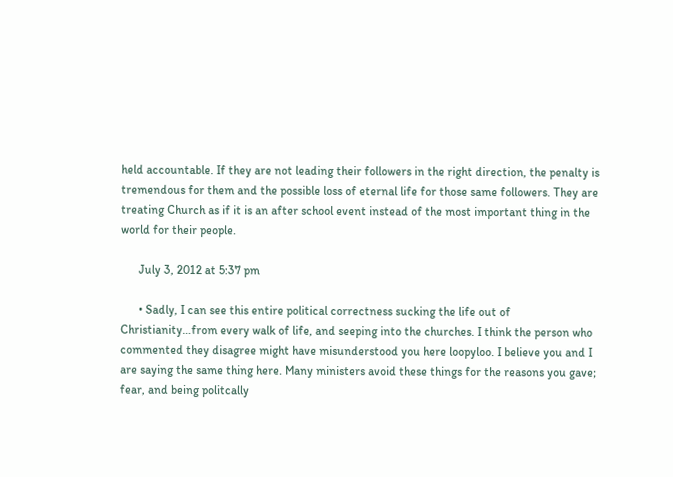held accountable. If they are not leading their followers in the right direction, the penalty is tremendous for them and the possible loss of eternal life for those same followers. They are treating Church as if it is an after school event instead of the most important thing in the world for their people.

      July 3, 2012 at 5:37 pm

      • Sadly, I can see this entire political correctness sucking the life out of Christianity…from every walk of life, and seeping into the churches. I think the person who commented they disagree might have misunderstood you here loopyloo. I believe you and I are saying the same thing here. Many ministers avoid these things for the reasons you gave; fear, and being politcally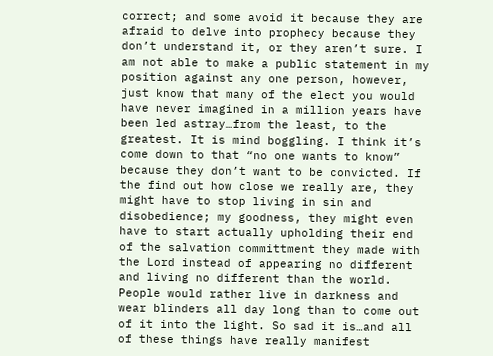correct; and some avoid it because they are afraid to delve into prophecy because they don’t understand it, or they aren’t sure. I am not able to make a public statement in my position against any one person, however, just know that many of the elect you would have never imagined in a million years have been led astray…from the least, to the greatest. It is mind boggling. I think it’s come down to that “no one wants to know” because they don’t want to be convicted. If the find out how close we really are, they might have to stop living in sin and disobedience; my goodness, they might even have to start actually upholding their end of the salvation committment they made with the Lord instead of appearing no different and living no different than the world. People would rather live in darkness and wear blinders all day long than to come out of it into the light. So sad it is…and all of these things have really manifest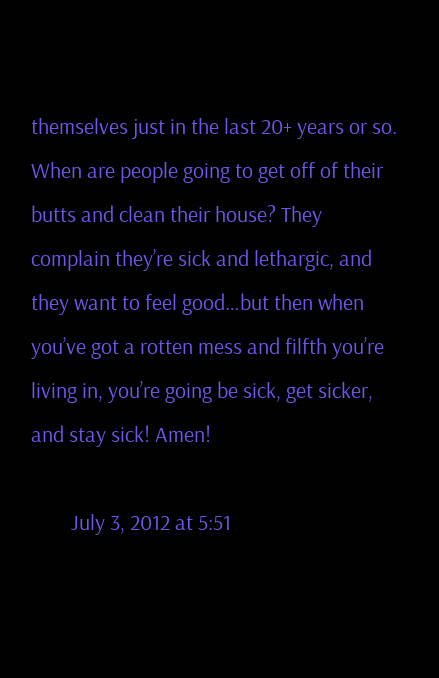themselves just in the last 20+ years or so. When are people going to get off of their butts and clean their house? They complain they’re sick and lethargic, and they want to feel good…but then when you’ve got a rotten mess and filfth you’re living in, you’re going be sick, get sicker, and stay sick! Amen!

        July 3, 2012 at 5:51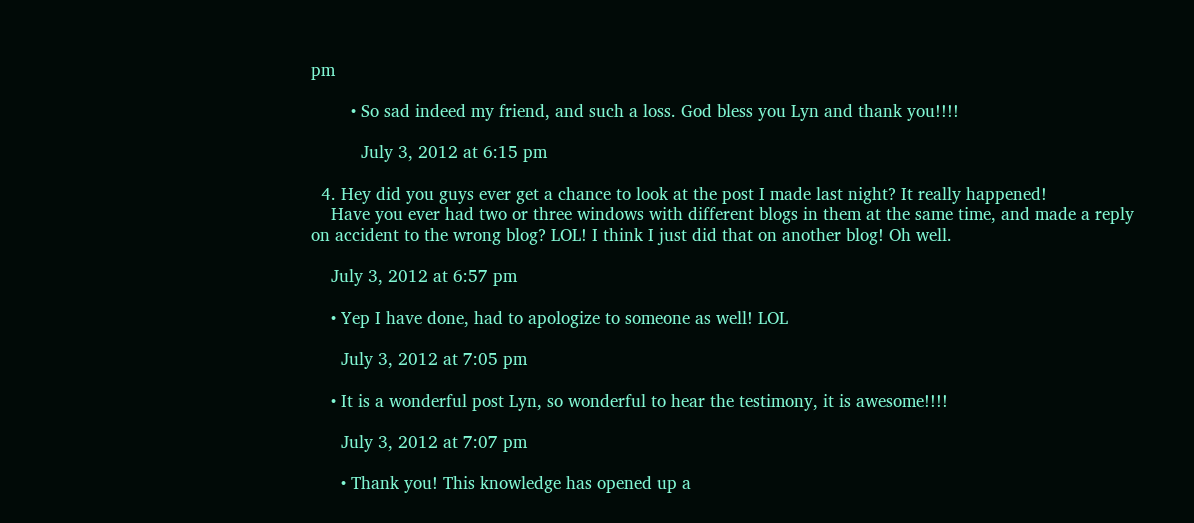pm

        • So sad indeed my friend, and such a loss. God bless you Lyn and thank you!!!!

          July 3, 2012 at 6:15 pm

  4. Hey did you guys ever get a chance to look at the post I made last night? It really happened!
    Have you ever had two or three windows with different blogs in them at the same time, and made a reply on accident to the wrong blog? LOL! I think I just did that on another blog! Oh well.

    July 3, 2012 at 6:57 pm

    • Yep I have done, had to apologize to someone as well! LOL

      July 3, 2012 at 7:05 pm

    • It is a wonderful post Lyn, so wonderful to hear the testimony, it is awesome!!!!

      July 3, 2012 at 7:07 pm

      • Thank you! This knowledge has opened up a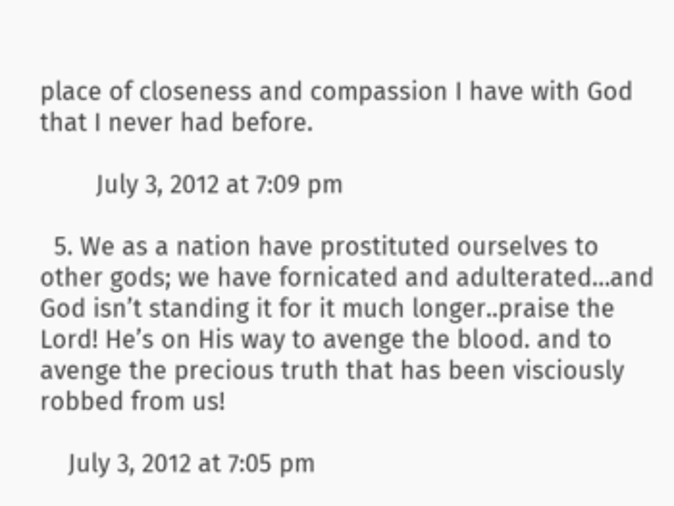place of closeness and compassion I have with God that I never had before.

        July 3, 2012 at 7:09 pm

  5. We as a nation have prostituted ourselves to other gods; we have fornicated and adulterated…and God isn’t standing it for it much longer..praise the Lord! He’s on His way to avenge the blood. and to avenge the precious truth that has been visciously robbed from us!

    July 3, 2012 at 7:05 pm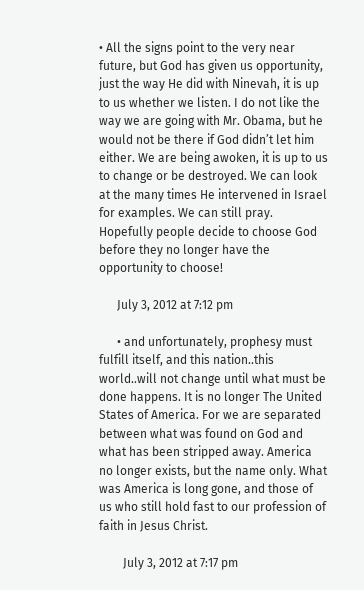• All the signs point to the very near future, but God has given us opportunity, just the way He did with Ninevah, it is up to us whether we listen. I do not like the way we are going with Mr. Obama, but he would not be there if God didn’t let him either. We are being awoken, it is up to us to change or be destroyed. We can look at the many times He intervened in Israel for examples. We can still pray. Hopefully people decide to choose God before they no longer have the opportunity to choose!

      July 3, 2012 at 7:12 pm

      • and unfortunately, prophesy must fulfill itself, and this nation..this world..will not change until what must be done happens. It is no longer The United States of America. For we are separated between what was found on God and what has been stripped away. America no longer exists, but the name only. What was America is long gone, and those of us who still hold fast to our profession of faith in Jesus Christ.

        July 3, 2012 at 7:17 pm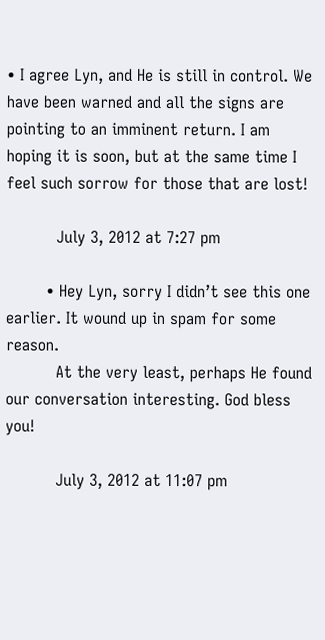• I agree Lyn, and He is still in control. We have been warned and all the signs are pointing to an imminent return. I am hoping it is soon, but at the same time I feel such sorrow for those that are lost!

          July 3, 2012 at 7:27 pm

        • Hey Lyn, sorry I didn’t see this one earlier. It wound up in spam for some reason.
          At the very least, perhaps He found our conversation interesting. God bless you!

          July 3, 2012 at 11:07 pm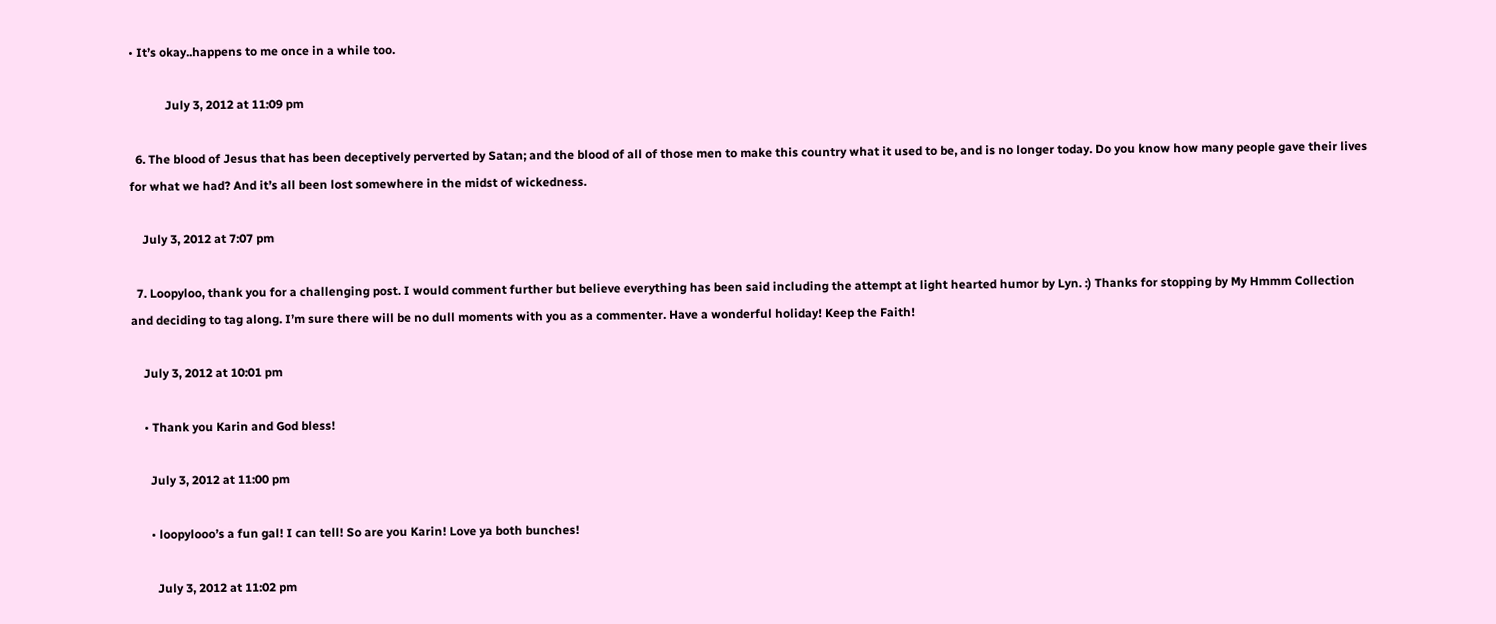• It’s okay..happens to me once in a while too.

            July 3, 2012 at 11:09 pm

  6. The blood of Jesus that has been deceptively perverted by Satan; and the blood of all of those men to make this country what it used to be, and is no longer today. Do you know how many people gave their lives for what we had? And it’s all been lost somewhere in the midst of wickedness.

    July 3, 2012 at 7:07 pm

  7. Loopyloo, thank you for a challenging post. I would comment further but believe everything has been said including the attempt at light hearted humor by Lyn. :) Thanks for stopping by My Hmmm Collection and deciding to tag along. I’m sure there will be no dull moments with you as a commenter. Have a wonderful holiday! Keep the Faith!

    July 3, 2012 at 10:01 pm

    • Thank you Karin and God bless!

      July 3, 2012 at 11:00 pm

      • loopylooo’s a fun gal! I can tell! So are you Karin! Love ya both bunches!

        July 3, 2012 at 11:02 pm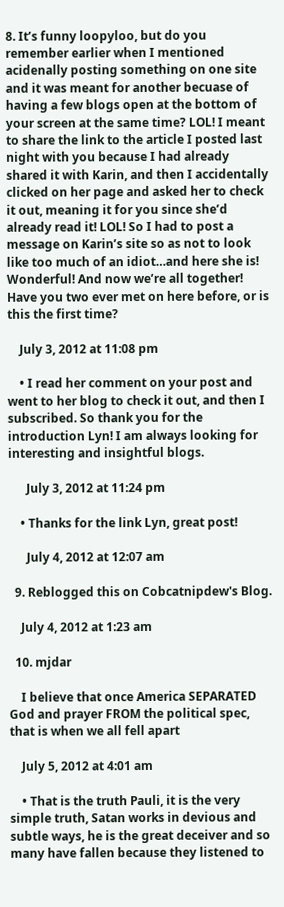8. It’s funny loopyloo, but do you remember earlier when I mentioned acidenally posting something on one site and it was meant for another becuase of having a few blogs open at the bottom of your screen at the same time? LOL! I meant to share the link to the article I posted last night with you because I had already shared it with Karin, and then I accidentally clicked on her page and asked her to check it out, meaning it for you since she’d already read it! LOL! So I had to post a message on Karin’s site so as not to look like too much of an idiot…and here she is! Wonderful! And now we’re all together! Have you two ever met on here before, or is this the first time?

    July 3, 2012 at 11:08 pm

    • I read her comment on your post and went to her blog to check it out, and then I subscribed. So thank you for the introduction Lyn! I am always looking for interesting and insightful blogs.

      July 3, 2012 at 11:24 pm

    • Thanks for the link Lyn, great post!

      July 4, 2012 at 12:07 am

  9. Reblogged this on Cobcatnipdew's Blog.

    July 4, 2012 at 1:23 am

  10. mjdar

    I believe that once America SEPARATED God and prayer FROM the political spec, that is when we all fell apart

    July 5, 2012 at 4:01 am

    • That is the truth Pauli, it is the very simple truth, Satan works in devious and subtle ways, he is the great deceiver and so many have fallen because they listened to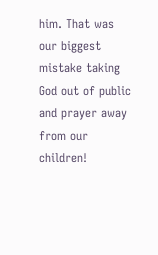him. That was our biggest mistake taking God out of public and prayer away from our children!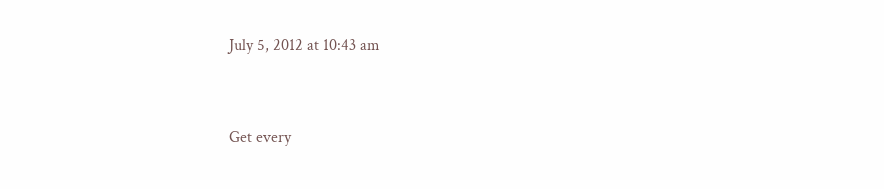July 5, 2012 at 10:43 am


Get every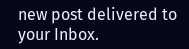new post delivered to your Inbox.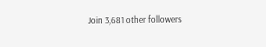Join 3,681 other followers